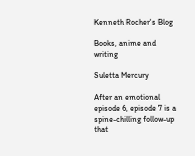Kenneth Rocher's Blog

Books, anime and writing

Suletta Mercury

After an emotional episode 6, episode 7 is a spine-chilling follow-up that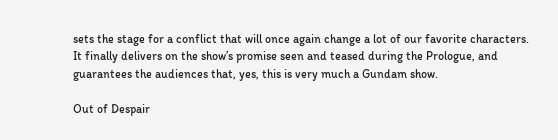sets the stage for a conflict that will once again change a lot of our favorite characters. It finally delivers on the show’s promise seen and teased during the Prologue, and guarantees the audiences that, yes, this is very much a Gundam show.

Out of Despair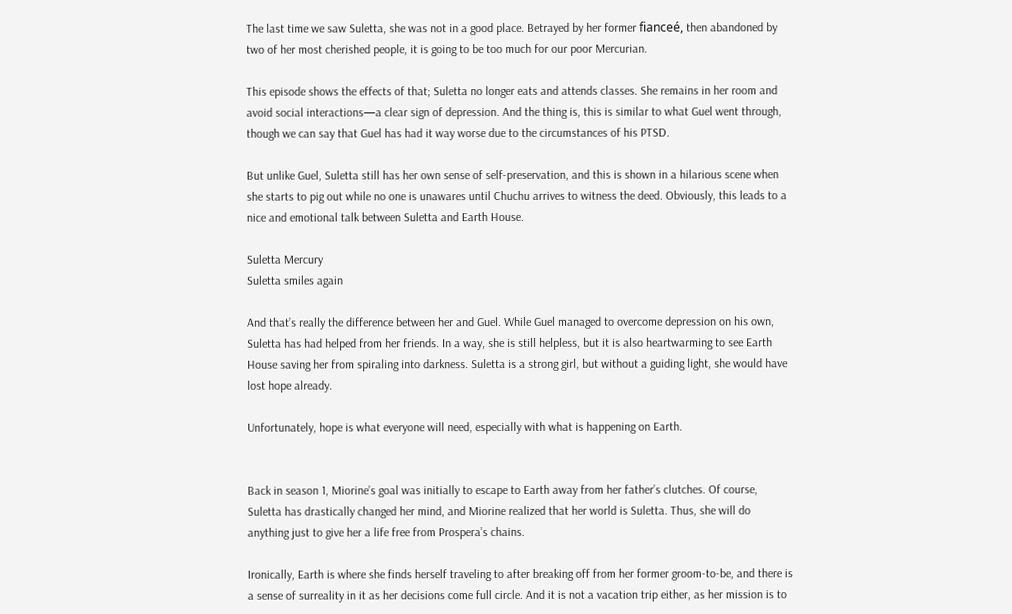The last time we saw Suletta, she was not in a good place. Betrayed by her former fianceé, then abandoned by two of her most cherished people, it is going to be too much for our poor Mercurian.

This episode shows the effects of that; Suletta no longer eats and attends classes. She remains in her room and avoid social interactions—a clear sign of depression. And the thing is, this is similar to what Guel went through, though we can say that Guel has had it way worse due to the circumstances of his PTSD.

But unlike Guel, Suletta still has her own sense of self-preservation, and this is shown in a hilarious scene when she starts to pig out while no one is unawares until Chuchu arrives to witness the deed. Obviously, this leads to a nice and emotional talk between Suletta and Earth House.

Suletta Mercury
Suletta smiles again

And that’s really the difference between her and Guel. While Guel managed to overcome depression on his own, Suletta has had helped from her friends. In a way, she is still helpless, but it is also heartwarming to see Earth House saving her from spiraling into darkness. Suletta is a strong girl, but without a guiding light, she would have lost hope already.

Unfortunately, hope is what everyone will need, especially with what is happening on Earth.


Back in season 1, Miorine’s goal was initially to escape to Earth away from her father’s clutches. Of course, Suletta has drastically changed her mind, and Miorine realized that her world is Suletta. Thus, she will do anything just to give her a life free from Prospera’s chains.

Ironically, Earth is where she finds herself traveling to after breaking off from her former groom-to-be, and there is a sense of surreality in it as her decisions come full circle. And it is not a vacation trip either, as her mission is to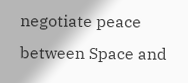negotiate peace between Space and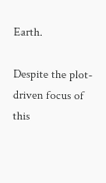Earth.

Despite the plot-driven focus of this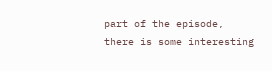part of the episode, there is some interesting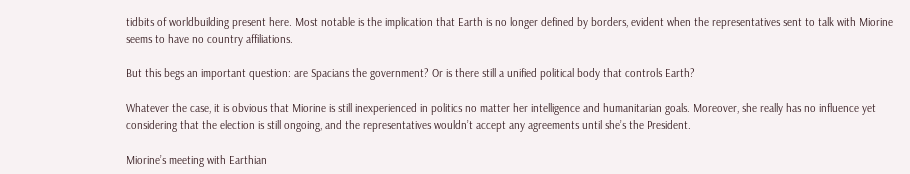tidbits of worldbuilding present here. Most notable is the implication that Earth is no longer defined by borders, evident when the representatives sent to talk with Miorine seems to have no country affiliations.

But this begs an important question: are Spacians the government? Or is there still a unified political body that controls Earth?

Whatever the case, it is obvious that Miorine is still inexperienced in politics no matter her intelligence and humanitarian goals. Moreover, she really has no influence yet considering that the election is still ongoing, and the representatives wouldn’t accept any agreements until she’s the President.

Miorine’s meeting with Earthian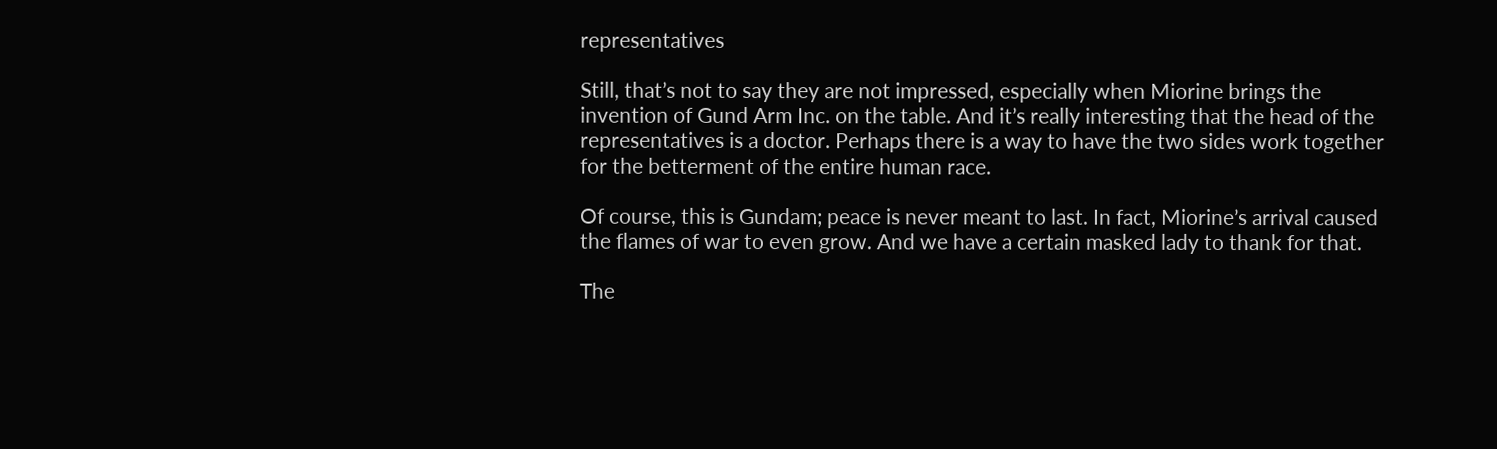representatives

Still, that’s not to say they are not impressed, especially when Miorine brings the invention of Gund Arm Inc. on the table. And it’s really interesting that the head of the representatives is a doctor. Perhaps there is a way to have the two sides work together for the betterment of the entire human race.

Of course, this is Gundam; peace is never meant to last. In fact, Miorine’s arrival caused the flames of war to even grow. And we have a certain masked lady to thank for that.

The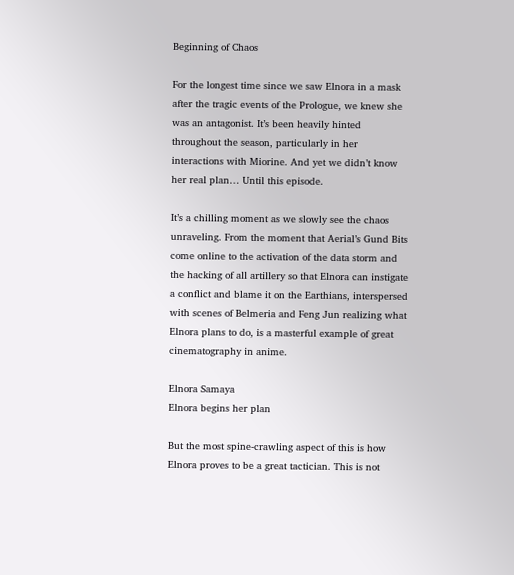Beginning of Chaos

For the longest time since we saw Elnora in a mask after the tragic events of the Prologue, we knew she was an antagonist. It’s been heavily hinted throughout the season, particularly in her interactions with Miorine. And yet we didn’t know her real plan… Until this episode.

It’s a chilling moment as we slowly see the chaos unraveling. From the moment that Aerial’s Gund Bits come online to the activation of the data storm and the hacking of all artillery so that Elnora can instigate a conflict and blame it on the Earthians, interspersed with scenes of Belmeria and Feng Jun realizing what Elnora plans to do, is a masterful example of great cinematography in anime.

Elnora Samaya
Elnora begins her plan

But the most spine-crawling aspect of this is how Elnora proves to be a great tactician. This is not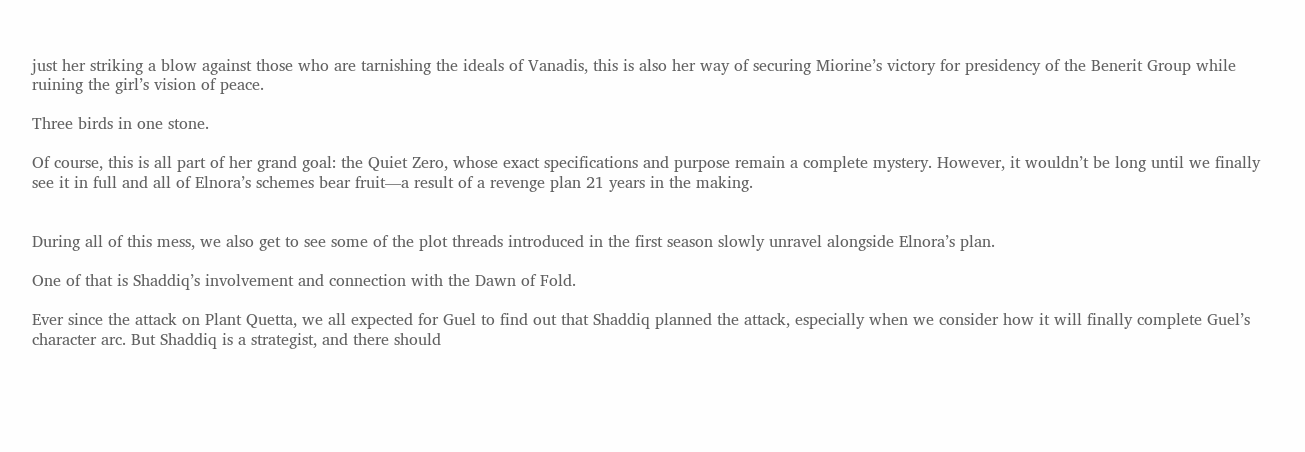just her striking a blow against those who are tarnishing the ideals of Vanadis, this is also her way of securing Miorine’s victory for presidency of the Benerit Group while ruining the girl’s vision of peace.

Three birds in one stone.

Of course, this is all part of her grand goal: the Quiet Zero, whose exact specifications and purpose remain a complete mystery. However, it wouldn’t be long until we finally see it in full and all of Elnora’s schemes bear fruit—a result of a revenge plan 21 years in the making.


During all of this mess, we also get to see some of the plot threads introduced in the first season slowly unravel alongside Elnora’s plan.

One of that is Shaddiq’s involvement and connection with the Dawn of Fold.

Ever since the attack on Plant Quetta, we all expected for Guel to find out that Shaddiq planned the attack, especially when we consider how it will finally complete Guel’s character arc. But Shaddiq is a strategist, and there should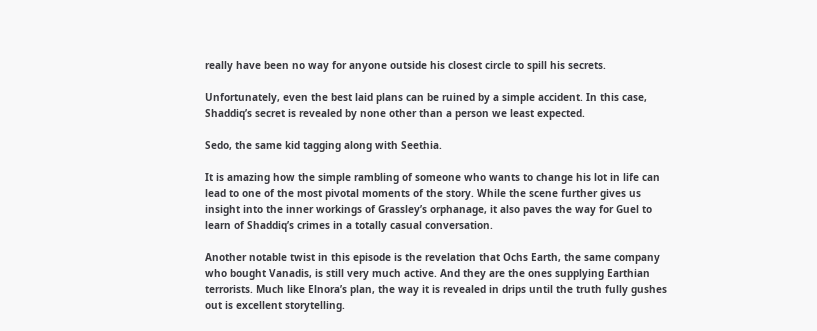really have been no way for anyone outside his closest circle to spill his secrets.

Unfortunately, even the best laid plans can be ruined by a simple accident. In this case, Shaddiq’s secret is revealed by none other than a person we least expected.

Sedo, the same kid tagging along with Seethia.

It is amazing how the simple rambling of someone who wants to change his lot in life can lead to one of the most pivotal moments of the story. While the scene further gives us insight into the inner workings of Grassley’s orphanage, it also paves the way for Guel to learn of Shaddiq’s crimes in a totally casual conversation.

Another notable twist in this episode is the revelation that Ochs Earth, the same company who bought Vanadis, is still very much active. And they are the ones supplying Earthian terrorists. Much like Elnora’s plan, the way it is revealed in drips until the truth fully gushes out is excellent storytelling.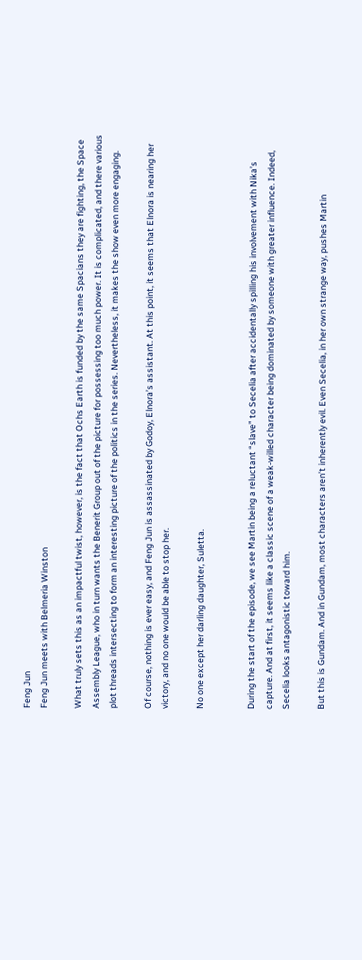Feng Jun
Feng Jun meets with Belmeria Winston

What truly sets this as an impactful twist, however, is the fact that Ochs Earth is funded by the same Spacians they are fighting, the Space Assembly League, who in turn wants the Benerit Group out of the picture for possessing too much power. It is complicated, and there various plot threads intersecting to form an interesting picture of the politics in the series. Nevertheless, it makes the show even more engaging.

Of course, nothing is ever easy, and Feng Jun is assassinated by Godoy, Elnora’s assistant. At this point, it seems that Elnora is nearing her victory, and no one would be able to stop her.

No one except her darling daughter, Suletta.


During the start of the episode, we see Martin being a reluctant “slave” to Secelia after accidentally spilling his involvement with Nika’s capture. And at first, it seems like a classic scene of a weak-willed character being dominated by someone with greater influence. Indeed, Secelia looks antagonistic toward him.

But this is Gundam. And in Gundam, most characters aren’t inherently evil. Even Secelia, in her own strange way, pushes Martin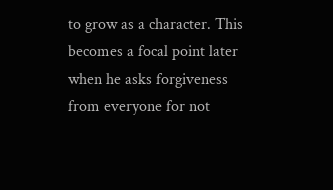to grow as a character. This becomes a focal point later when he asks forgiveness from everyone for not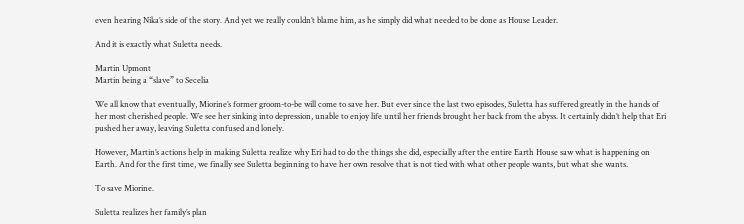even hearing Nika’s side of the story. And yet we really couldn’t blame him, as he simply did what needed to be done as House Leader.

And it is exactly what Suletta needs.

Martin Upmont
Martin being a “slave” to Secelia

We all know that eventually, Miorine’s former groom-to-be will come to save her. But ever since the last two episodes, Suletta has suffered greatly in the hands of her most cherished people. We see her sinking into depression, unable to enjoy life until her friends brought her back from the abyss. It certainly didn’t help that Eri pushed her away, leaving Suletta confused and lonely.

However, Martin’s actions help in making Suletta realize why Eri had to do the things she did, especially after the entire Earth House saw what is happening on Earth. And for the first time, we finally see Suletta beginning to have her own resolve that is not tied with what other people wants, but what she wants.

To save Miorine.

Suletta realizes her family’s plan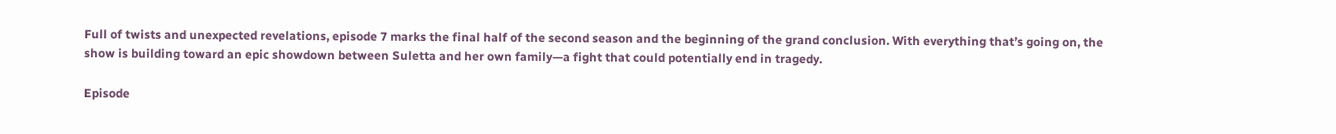Full of twists and unexpected revelations, episode 7 marks the final half of the second season and the beginning of the grand conclusion. With everything that’s going on, the show is building toward an epic showdown between Suletta and her own family—a fight that could potentially end in tragedy.

Episode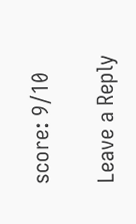score: 9/10

Leave a Reply